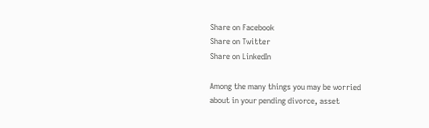Share on Facebook
Share on Twitter
Share on LinkedIn

Among the many things you may be worried about in your pending divorce, asset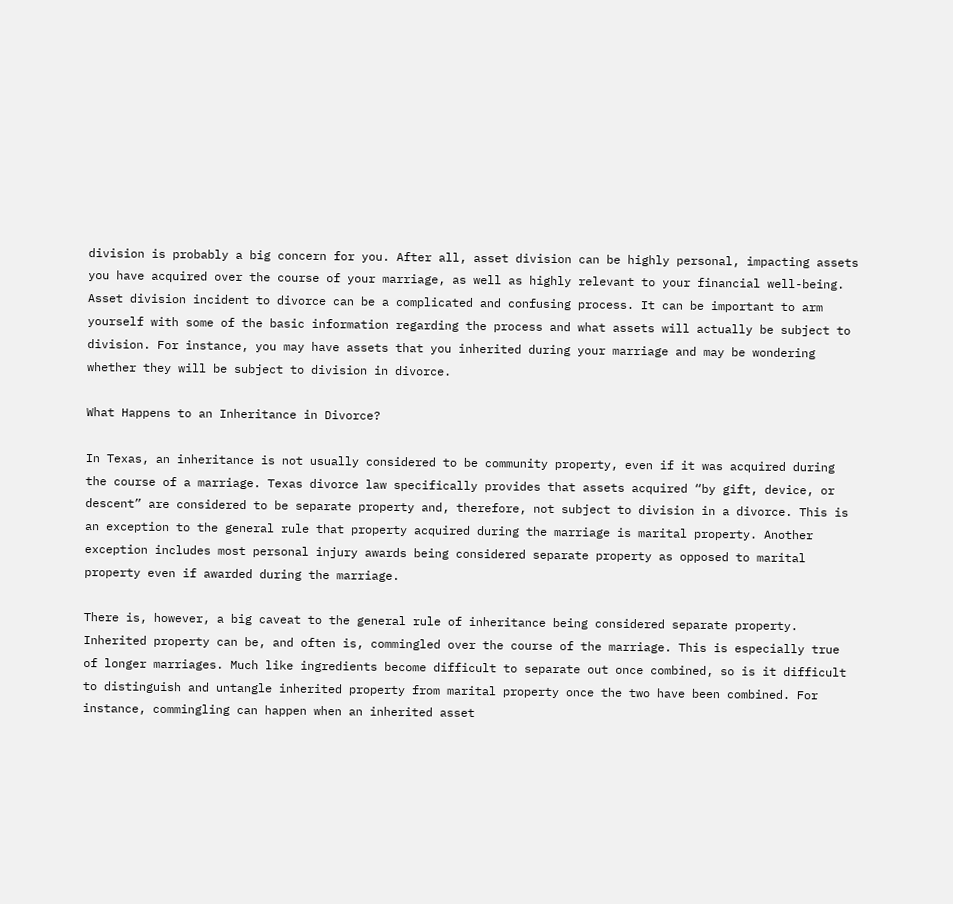division is probably a big concern for you. After all, asset division can be highly personal, impacting assets you have acquired over the course of your marriage, as well as highly relevant to your financial well-being. Asset division incident to divorce can be a complicated and confusing process. It can be important to arm yourself with some of the basic information regarding the process and what assets will actually be subject to division. For instance, you may have assets that you inherited during your marriage and may be wondering whether they will be subject to division in divorce.

What Happens to an Inheritance in Divorce?

In Texas, an inheritance is not usually considered to be community property, even if it was acquired during the course of a marriage. Texas divorce law specifically provides that assets acquired “by gift, device, or descent” are considered to be separate property and, therefore, not subject to division in a divorce. This is an exception to the general rule that property acquired during the marriage is marital property. Another exception includes most personal injury awards being considered separate property as opposed to marital property even if awarded during the marriage.

There is, however, a big caveat to the general rule of inheritance being considered separate property. Inherited property can be, and often is, commingled over the course of the marriage. This is especially true of longer marriages. Much like ingredients become difficult to separate out once combined, so is it difficult to distinguish and untangle inherited property from marital property once the two have been combined. For instance, commingling can happen when an inherited asset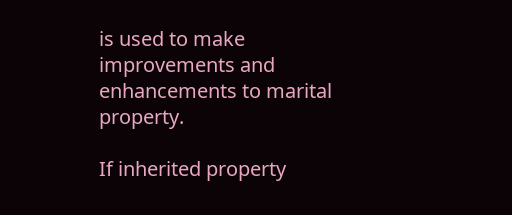is used to make improvements and enhancements to marital property.

If inherited property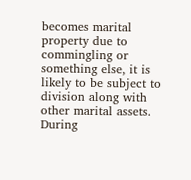becomes marital property due to commingling or something else, it is likely to be subject to division along with other marital assets. During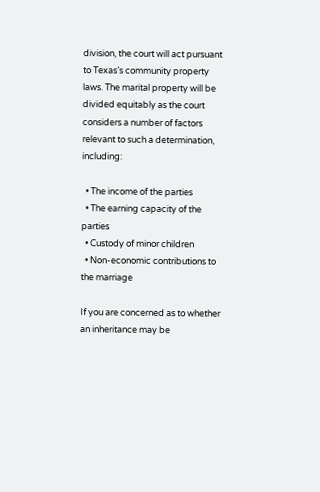division, the court will act pursuant to Texas’s community property laws. The marital property will be divided equitably as the court considers a number of factors relevant to such a determination, including:

  • The income of the parties
  • The earning capacity of the parties
  • Custody of minor children
  • Non-economic contributions to the marriage

If you are concerned as to whether an inheritance may be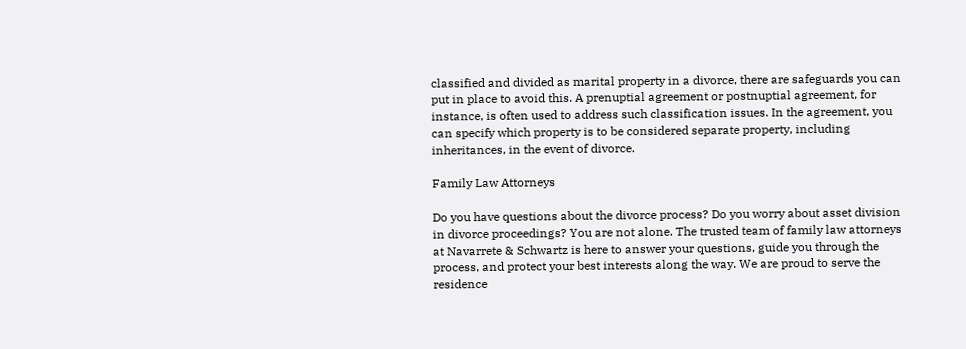classified and divided as marital property in a divorce, there are safeguards you can put in place to avoid this. A prenuptial agreement or postnuptial agreement, for instance, is often used to address such classification issues. In the agreement, you can specify which property is to be considered separate property, including inheritances, in the event of divorce.

Family Law Attorneys

Do you have questions about the divorce process? Do you worry about asset division in divorce proceedings? You are not alone. The trusted team of family law attorneys at Navarrete & Schwartz is here to answer your questions, guide you through the process, and protect your best interests along the way. We are proud to serve the residence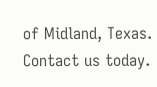of Midland, Texas. Contact us today.